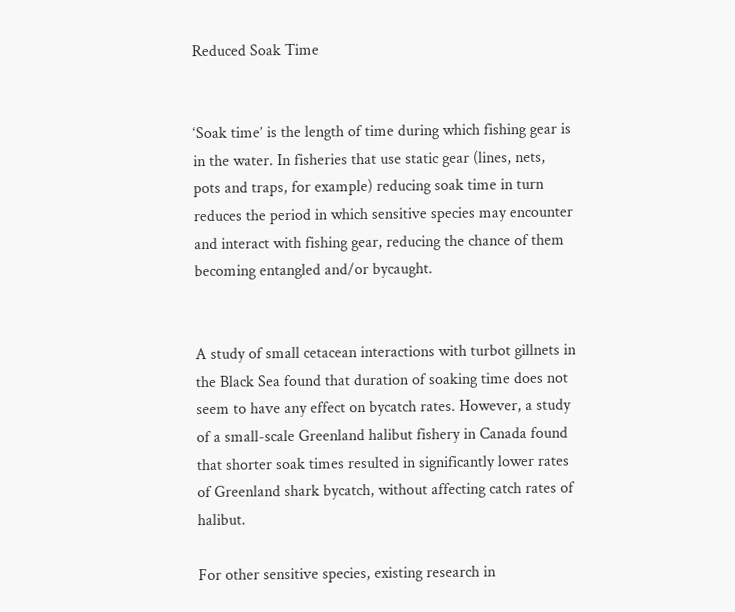Reduced Soak Time


‘Soak time’ is the length of time during which fishing gear is in the water. In fisheries that use static gear (lines, nets, pots and traps, for example) reducing soak time in turn reduces the period in which sensitive species may encounter and interact with fishing gear, reducing the chance of them becoming entangled and/or bycaught.


A study of small cetacean interactions with turbot gillnets in the Black Sea found that duration of soaking time does not seem to have any effect on bycatch rates. However, a study of a small-scale Greenland halibut fishery in Canada found that shorter soak times resulted in significantly lower rates of Greenland shark bycatch, without affecting catch rates of halibut.

For other sensitive species, existing research in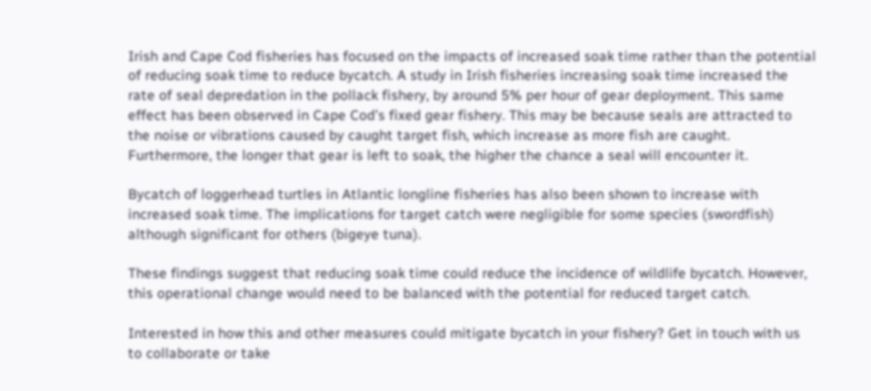Irish and Cape Cod fisheries has focused on the impacts of increased soak time rather than the potential of reducing soak time to reduce bycatch. A study in Irish fisheries increasing soak time increased the rate of seal depredation in the pollack fishery, by around 5% per hour of gear deployment. This same effect has been observed in Cape Cod’s fixed gear fishery. This may be because seals are attracted to the noise or vibrations caused by caught target fish, which increase as more fish are caught. Furthermore, the longer that gear is left to soak, the higher the chance a seal will encounter it.

Bycatch of loggerhead turtles in Atlantic longline fisheries has also been shown to increase with increased soak time. The implications for target catch were negligible for some species (swordfish) although significant for others (bigeye tuna).

These findings suggest that reducing soak time could reduce the incidence of wildlife bycatch. However, this operational change would need to be balanced with the potential for reduced target catch.

Interested in how this and other measures could mitigate bycatch in your fishery? Get in touch with us to collaborate or take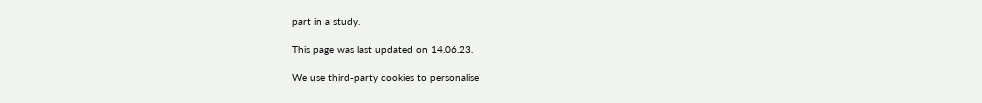part in a study.

This page was last updated on 14.06.23.

We use third-party cookies to personalise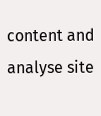content and analyse site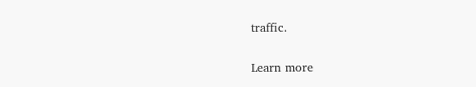traffic.

Learn more